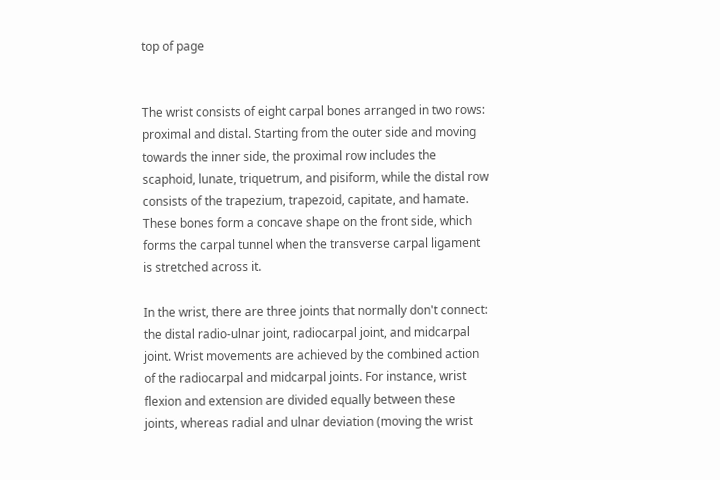top of page


The wrist consists of eight carpal bones arranged in two rows: proximal and distal. Starting from the outer side and moving towards the inner side, the proximal row includes the scaphoid, lunate, triquetrum, and pisiform, while the distal row consists of the trapezium, trapezoid, capitate, and hamate. These bones form a concave shape on the front side, which forms the carpal tunnel when the transverse carpal ligament is stretched across it.

In the wrist, there are three joints that normally don't connect: the distal radio-ulnar joint, radiocarpal joint, and midcarpal joint. Wrist movements are achieved by the combined action of the radiocarpal and midcarpal joints. For instance, wrist flexion and extension are divided equally between these joints, whereas radial and ulnar deviation (moving the wrist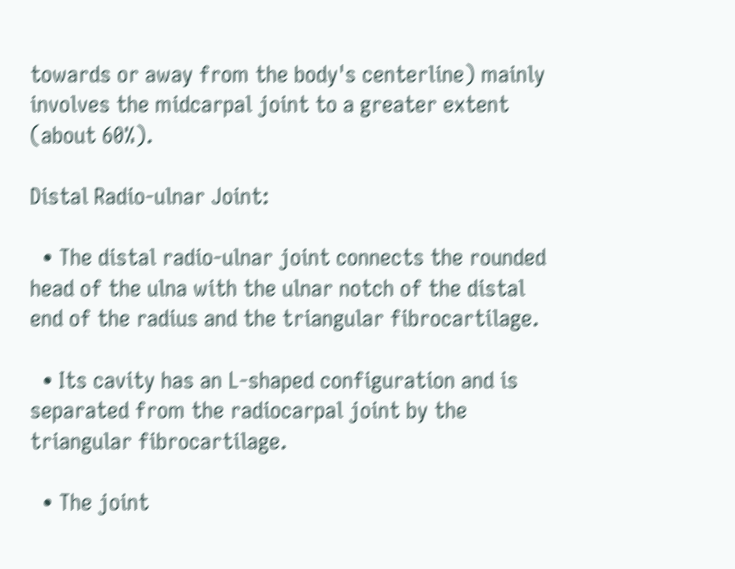towards or away from the body's centerline) mainly involves the midcarpal joint to a greater extent (about 60%).

Distal Radio-ulnar Joint:

  • The distal radio-ulnar joint connects the rounded head of the ulna with the ulnar notch of the distal end of the radius and the triangular fibrocartilage.

  • Its cavity has an L-shaped configuration and is separated from the radiocarpal joint by the triangular fibrocartilage.

  • The joint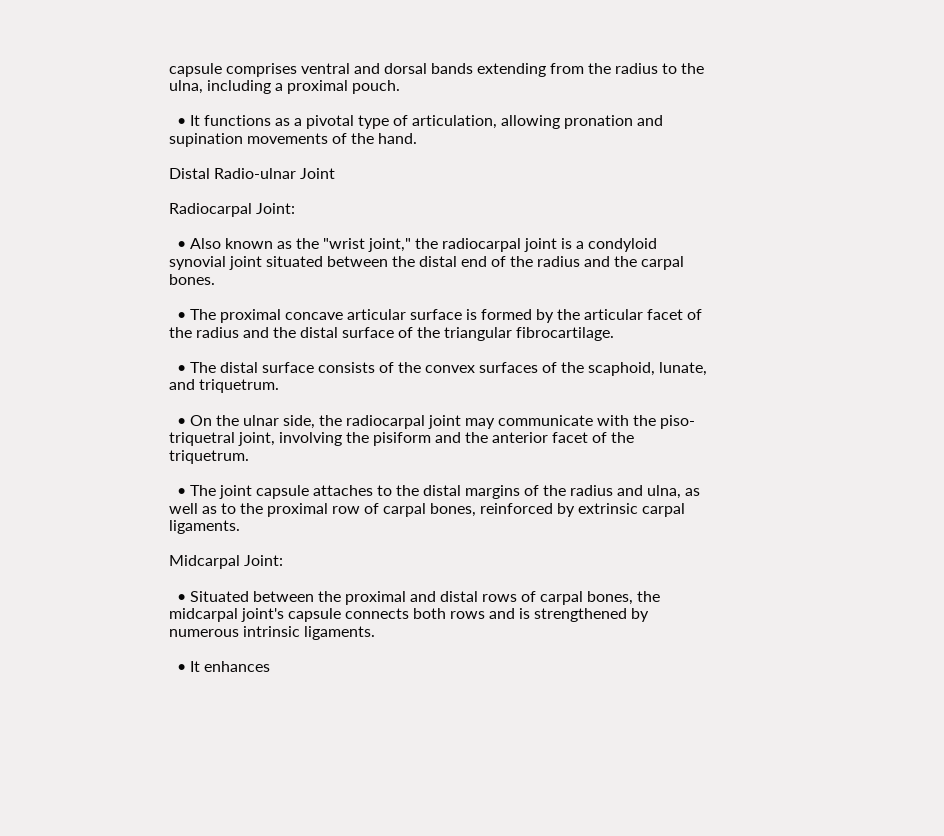capsule comprises ventral and dorsal bands extending from the radius to the ulna, including a proximal pouch.

  • It functions as a pivotal type of articulation, allowing pronation and supination movements of the hand.

Distal Radio-ulnar Joint

Radiocarpal Joint:

  • Also known as the "wrist joint," the radiocarpal joint is a condyloid synovial joint situated between the distal end of the radius and the carpal bones.

  • The proximal concave articular surface is formed by the articular facet of the radius and the distal surface of the triangular fibrocartilage.

  • The distal surface consists of the convex surfaces of the scaphoid, lunate, and triquetrum.

  • On the ulnar side, the radiocarpal joint may communicate with the piso-triquetral joint, involving the pisiform and the anterior facet of the triquetrum.

  • The joint capsule attaches to the distal margins of the radius and ulna, as well as to the proximal row of carpal bones, reinforced by extrinsic carpal ligaments.

Midcarpal Joint:

  • Situated between the proximal and distal rows of carpal bones, the midcarpal joint's capsule connects both rows and is strengthened by numerous intrinsic ligaments.

  • It enhances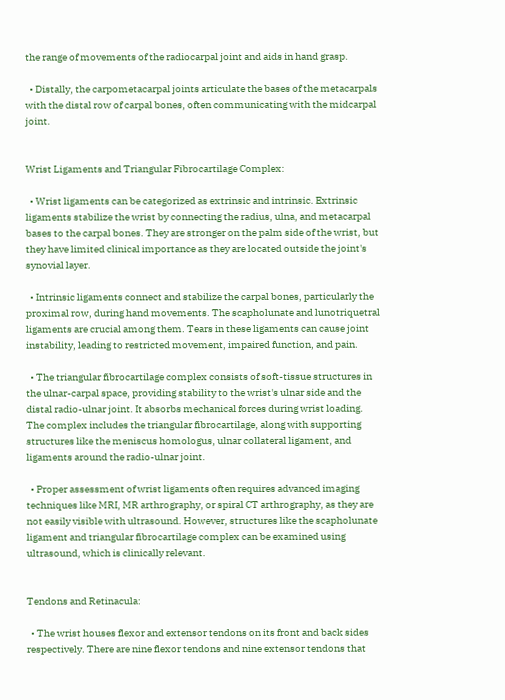the range of movements of the radiocarpal joint and aids in hand grasp.

  • Distally, the carpometacarpal joints articulate the bases of the metacarpals with the distal row of carpal bones, often communicating with the midcarpal joint.


Wrist Ligaments and Triangular Fibrocartilage Complex:

  • Wrist ligaments can be categorized as extrinsic and intrinsic. Extrinsic ligaments stabilize the wrist by connecting the radius, ulna, and metacarpal bases to the carpal bones. They are stronger on the palm side of the wrist, but they have limited clinical importance as they are located outside the joint's synovial layer.

  • Intrinsic ligaments connect and stabilize the carpal bones, particularly the proximal row, during hand movements. The scapholunate and lunotriquetral ligaments are crucial among them. Tears in these ligaments can cause joint instability, leading to restricted movement, impaired function, and pain.

  • The triangular fibrocartilage complex consists of soft-tissue structures in the ulnar-carpal space, providing stability to the wrist's ulnar side and the distal radio-ulnar joint. It absorbs mechanical forces during wrist loading. The complex includes the triangular fibrocartilage, along with supporting structures like the meniscus homologus, ulnar collateral ligament, and ligaments around the radio-ulnar joint.

  • Proper assessment of wrist ligaments often requires advanced imaging techniques like MRI, MR arthrography, or spiral CT arthrography, as they are not easily visible with ultrasound. However, structures like the scapholunate ligament and triangular fibrocartilage complex can be examined using ultrasound, which is clinically relevant.


Tendons and Retinacula:

  • The wrist houses flexor and extensor tendons on its front and back sides respectively. There are nine flexor tendons and nine extensor tendons that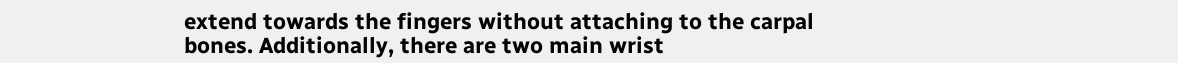extend towards the fingers without attaching to the carpal bones. Additionally, there are two main wrist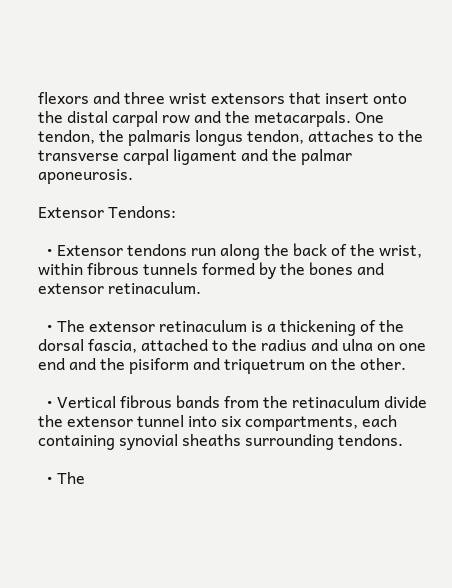flexors and three wrist extensors that insert onto the distal carpal row and the metacarpals. One tendon, the palmaris longus tendon, attaches to the transverse carpal ligament and the palmar aponeurosis.

Extensor Tendons:

  • Extensor tendons run along the back of the wrist, within fibrous tunnels formed by the bones and extensor retinaculum.

  • The extensor retinaculum is a thickening of the dorsal fascia, attached to the radius and ulna on one end and the pisiform and triquetrum on the other.

  • Vertical fibrous bands from the retinaculum divide the extensor tunnel into six compartments, each containing synovial sheaths surrounding tendons.

  • The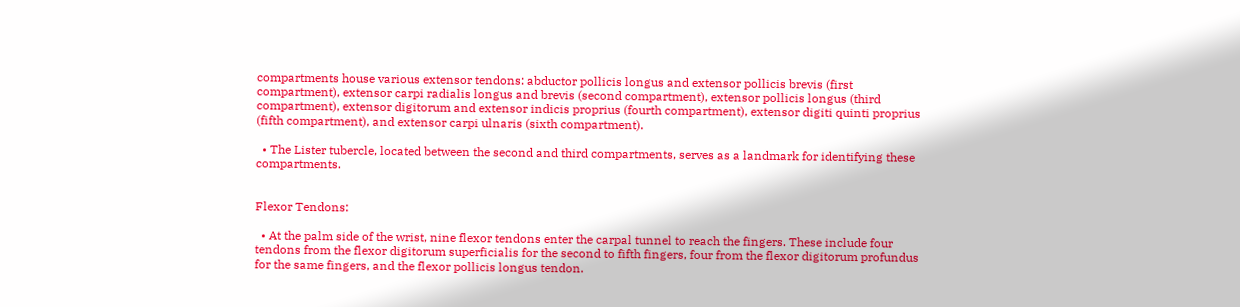compartments house various extensor tendons: abductor pollicis longus and extensor pollicis brevis (first compartment), extensor carpi radialis longus and brevis (second compartment), extensor pollicis longus (third compartment), extensor digitorum and extensor indicis proprius (fourth compartment), extensor digiti quinti proprius (fifth compartment), and extensor carpi ulnaris (sixth compartment).

  • The Lister tubercle, located between the second and third compartments, serves as a landmark for identifying these compartments.


Flexor Tendons:

  • At the palm side of the wrist, nine flexor tendons enter the carpal tunnel to reach the fingers. These include four tendons from the flexor digitorum superficialis for the second to fifth fingers, four from the flexor digitorum profundus for the same fingers, and the flexor pollicis longus tendon.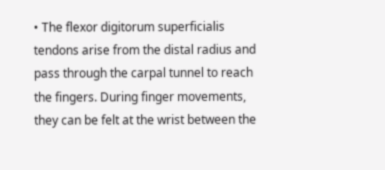• The flexor digitorum superficialis tendons arise from the distal radius and pass through the carpal tunnel to reach the fingers. During finger movements, they can be felt at the wrist between the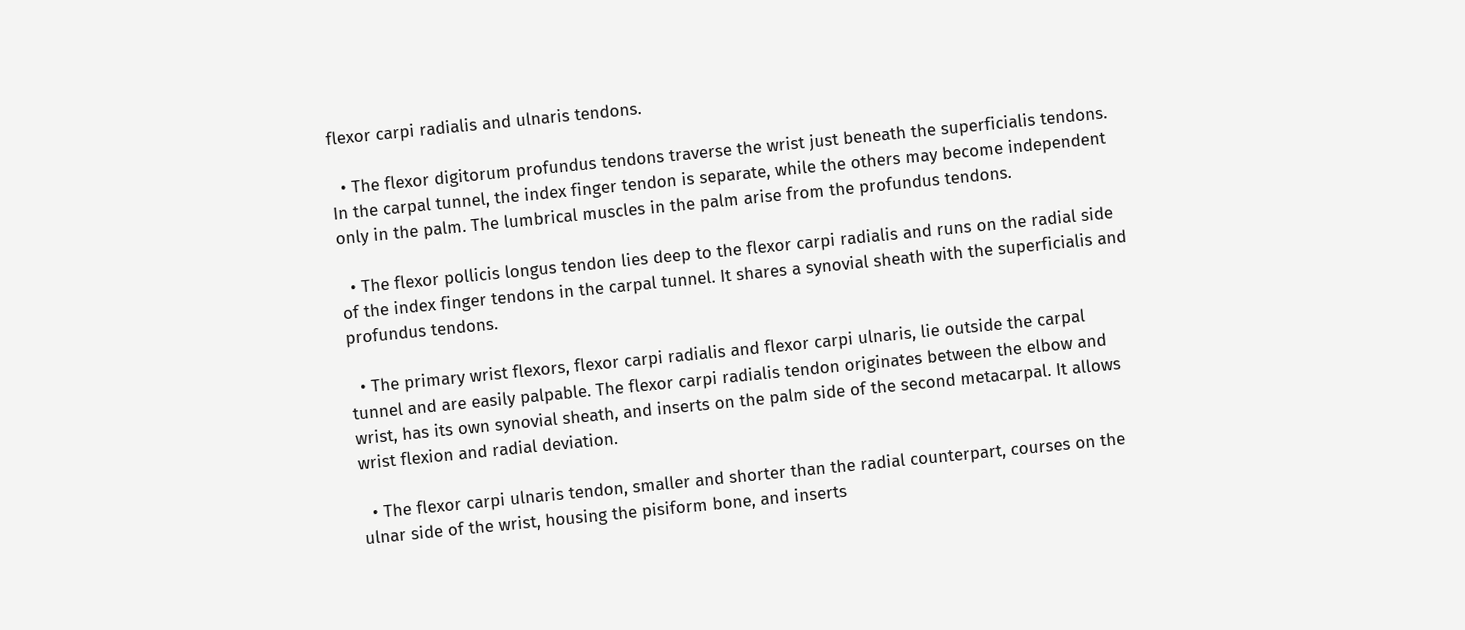flexor carpi radialis and ulnaris tendons.

  • The flexor digitorum profundus tendons traverse the wrist just beneath the superficialis tendons. In the carpal tunnel, the index finger tendon is separate, while the others may become independent only in the palm. The lumbrical muscles in the palm arise from the profundus tendons.

  • The flexor pollicis longus tendon lies deep to the flexor carpi radialis and runs on the radial side of the index finger tendons in the carpal tunnel. It shares a synovial sheath with the superficialis and profundus tendons.

  • The primary wrist flexors, flexor carpi radialis and flexor carpi ulnaris, lie outside the carpal tunnel and are easily palpable. The flexor carpi radialis tendon originates between the elbow and wrist, has its own synovial sheath, and inserts on the palm side of the second metacarpal. It allows wrist flexion and radial deviation.

  • The flexor carpi ulnaris tendon, smaller and shorter than the radial counterpart, courses on the ulnar side of the wrist, housing the pisiform bone, and inserts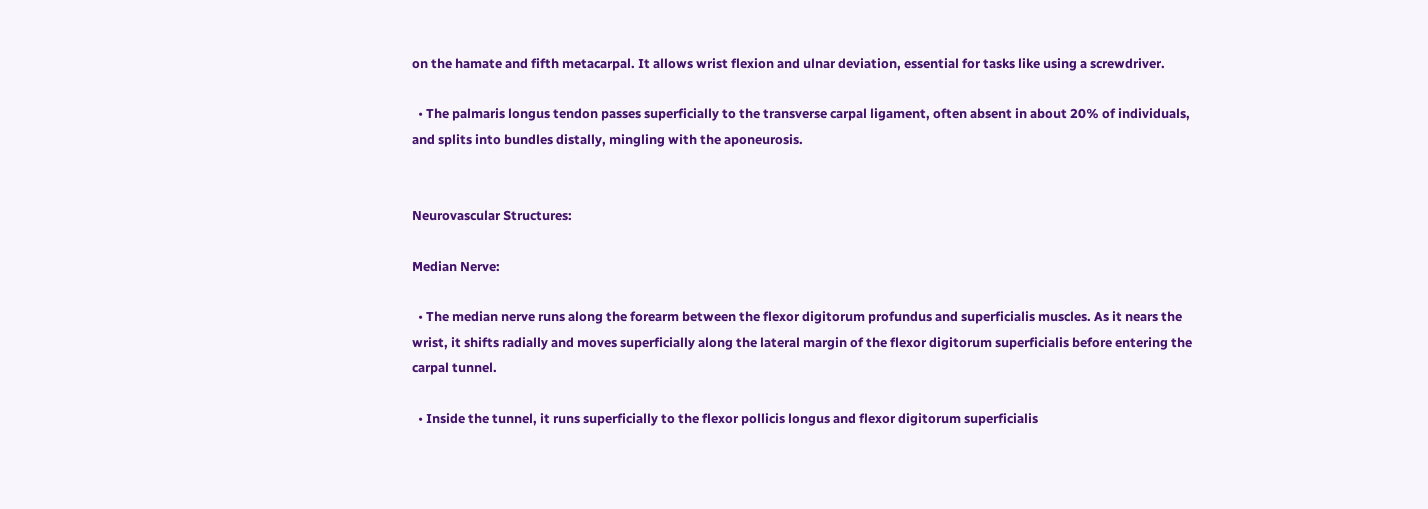on the hamate and fifth metacarpal. It allows wrist flexion and ulnar deviation, essential for tasks like using a screwdriver.

  • The palmaris longus tendon passes superficially to the transverse carpal ligament, often absent in about 20% of individuals, and splits into bundles distally, mingling with the aponeurosis.


Neurovascular Structures:

Median Nerve:

  • The median nerve runs along the forearm between the flexor digitorum profundus and superficialis muscles. As it nears the wrist, it shifts radially and moves superficially along the lateral margin of the flexor digitorum superficialis before entering the carpal tunnel.

  • Inside the tunnel, it runs superficially to the flexor pollicis longus and flexor digitorum superficialis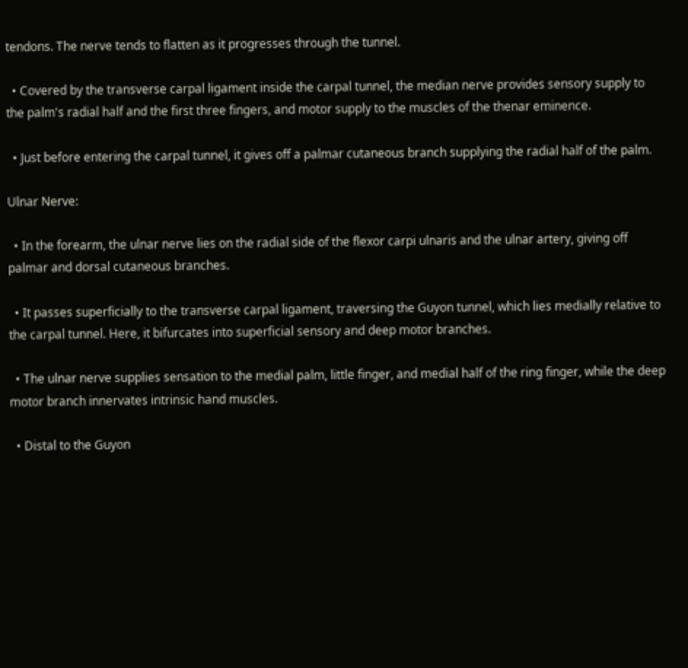tendons. The nerve tends to flatten as it progresses through the tunnel.

  • Covered by the transverse carpal ligament inside the carpal tunnel, the median nerve provides sensory supply to the palm's radial half and the first three fingers, and motor supply to the muscles of the thenar eminence.

  • Just before entering the carpal tunnel, it gives off a palmar cutaneous branch supplying the radial half of the palm.

Ulnar Nerve:

  • In the forearm, the ulnar nerve lies on the radial side of the flexor carpi ulnaris and the ulnar artery, giving off palmar and dorsal cutaneous branches.

  • It passes superficially to the transverse carpal ligament, traversing the Guyon tunnel, which lies medially relative to the carpal tunnel. Here, it bifurcates into superficial sensory and deep motor branches.

  • The ulnar nerve supplies sensation to the medial palm, little finger, and medial half of the ring finger, while the deep motor branch innervates intrinsic hand muscles.

  • Distal to the Guyon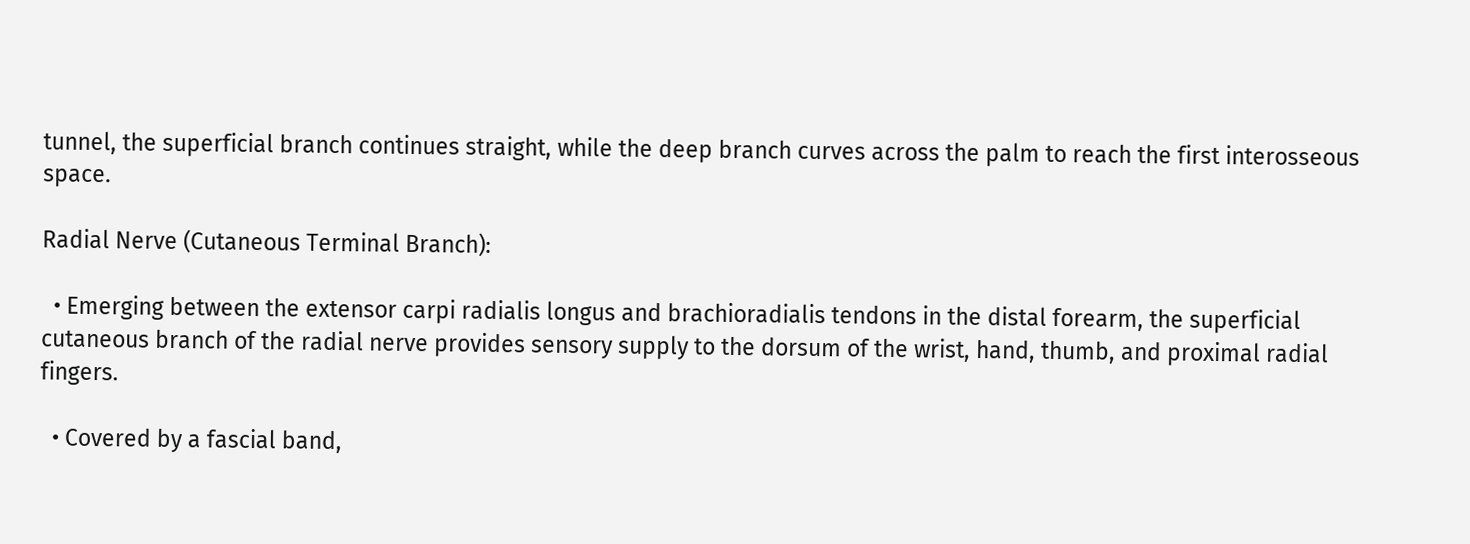tunnel, the superficial branch continues straight, while the deep branch curves across the palm to reach the first interosseous space.

Radial Nerve (Cutaneous Terminal Branch):

  • Emerging between the extensor carpi radialis longus and brachioradialis tendons in the distal forearm, the superficial cutaneous branch of the radial nerve provides sensory supply to the dorsum of the wrist, hand, thumb, and proximal radial fingers.

  • Covered by a fascial band,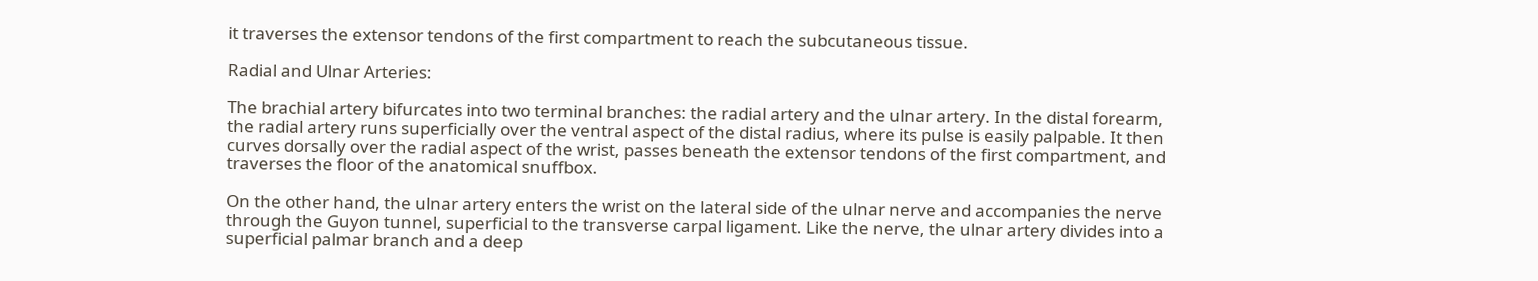it traverses the extensor tendons of the first compartment to reach the subcutaneous tissue.

Radial and Ulnar Arteries:

The brachial artery bifurcates into two terminal branches: the radial artery and the ulnar artery. In the distal forearm, the radial artery runs superficially over the ventral aspect of the distal radius, where its pulse is easily palpable. It then curves dorsally over the radial aspect of the wrist, passes beneath the extensor tendons of the first compartment, and traverses the floor of the anatomical snuffbox.

On the other hand, the ulnar artery enters the wrist on the lateral side of the ulnar nerve and accompanies the nerve through the Guyon tunnel, superficial to the transverse carpal ligament. Like the nerve, the ulnar artery divides into a superficial palmar branch and a deep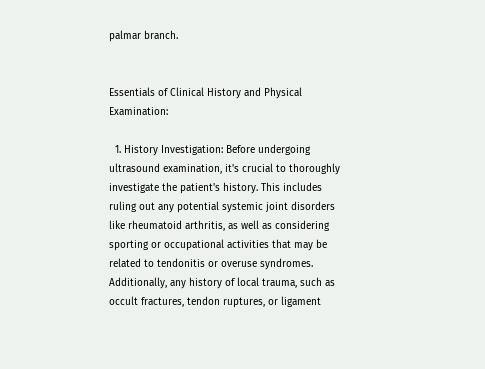palmar branch.


Essentials of Clinical History and Physical Examination:

  1. History Investigation: Before undergoing ultrasound examination, it's crucial to thoroughly investigate the patient's history. This includes ruling out any potential systemic joint disorders like rheumatoid arthritis, as well as considering sporting or occupational activities that may be related to tendonitis or overuse syndromes. Additionally, any history of local trauma, such as occult fractures, tendon ruptures, or ligament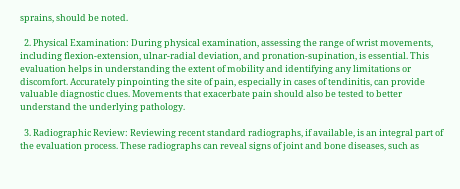sprains, should be noted.

  2. Physical Examination: During physical examination, assessing the range of wrist movements, including flexion-extension, ulnar-radial deviation, and pronation-supination, is essential. This evaluation helps in understanding the extent of mobility and identifying any limitations or discomfort. Accurately pinpointing the site of pain, especially in cases of tendinitis, can provide valuable diagnostic clues. Movements that exacerbate pain should also be tested to better understand the underlying pathology.

  3. Radiographic Review: Reviewing recent standard radiographs, if available, is an integral part of the evaluation process. These radiographs can reveal signs of joint and bone diseases, such as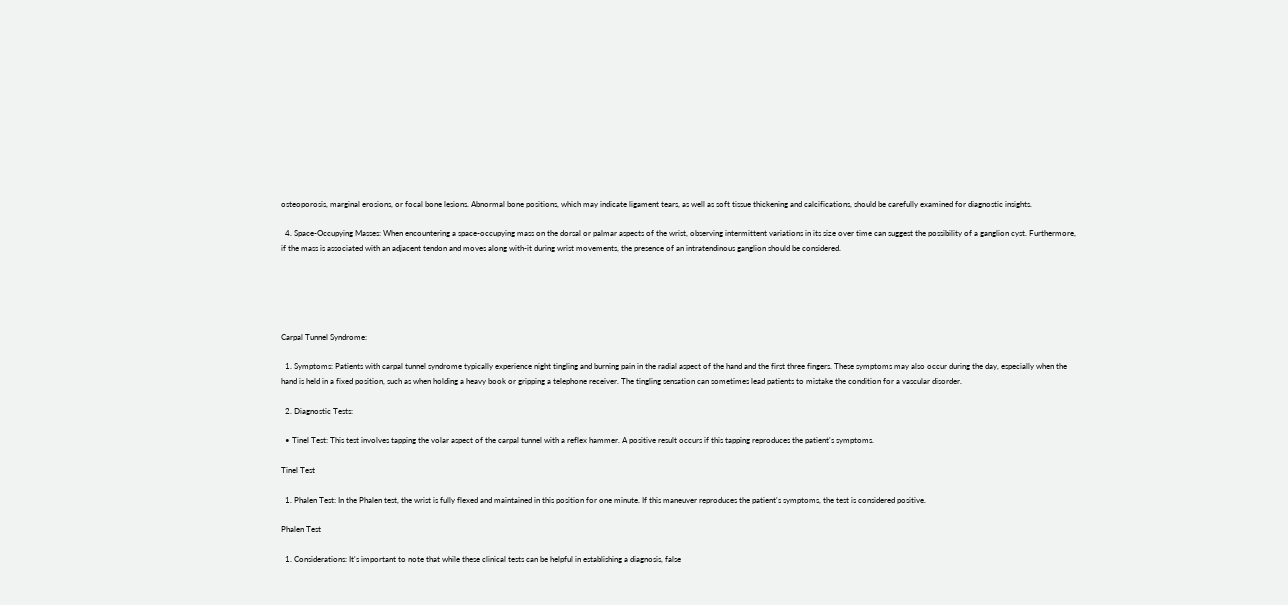osteoporosis, marginal erosions, or focal bone lesions. Abnormal bone positions, which may indicate ligament tears, as well as soft tissue thickening and calcifications, should be carefully examined for diagnostic insights.

  4. Space-Occupying Masses: When encountering a space-occupying mass on the dorsal or palmar aspects of the wrist, observing intermittent variations in its size over time can suggest the possibility of a ganglion cyst. Furthermore, if the mass is associated with an adjacent tendon and moves along with-it during wrist movements, the presence of an intratendinous ganglion should be considered.





Carpal Tunnel Syndrome:

  1. Symptoms: Patients with carpal tunnel syndrome typically experience night tingling and burning pain in the radial aspect of the hand and the first three fingers. These symptoms may also occur during the day, especially when the hand is held in a fixed position, such as when holding a heavy book or gripping a telephone receiver. The tingling sensation can sometimes lead patients to mistake the condition for a vascular disorder.

  2. Diagnostic Tests:

  • Tinel Test: This test involves tapping the volar aspect of the carpal tunnel with a reflex hammer. A positive result occurs if this tapping reproduces the patient's symptoms.

Tinel Test

  1. Phalen Test: In the Phalen test, the wrist is fully flexed and maintained in this position for one minute. If this maneuver reproduces the patient's symptoms, the test is considered positive.

Phalen Test

  1. Considerations: It's important to note that while these clinical tests can be helpful in establishing a diagnosis, false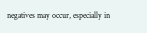negatives may occur, especially in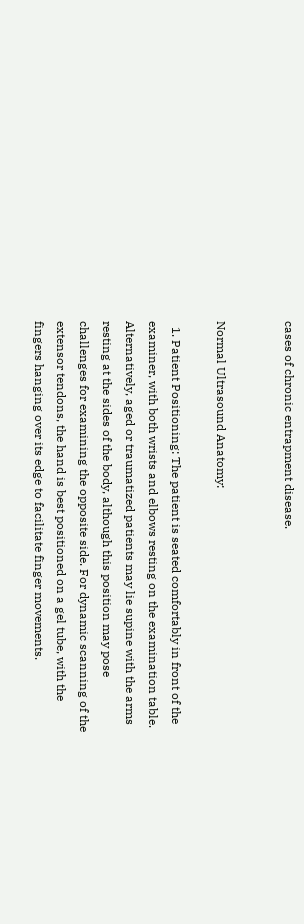cases of chronic entrapment disease.


Normal Ultrasound Anatomy:

  1. Patient Positioning: The patient is seated comfortably in front of the examiner, with both wrists and elbows resting on the examination table. Alternatively, aged or traumatized patients may lie supine with the arms resting at the sides of the body, although this position may pose challenges for examining the opposite side. For dynamic scanning of the extensor tendons, the hand is best positioned on a gel tube, with the fingers hanging over its edge to facilitate finger movements.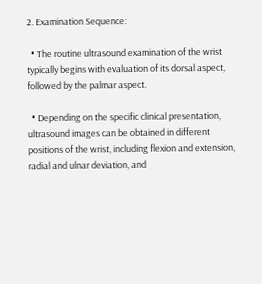2. Examination Sequence:

  • The routine ultrasound examination of the wrist typically begins with evaluation of its dorsal aspect, followed by the palmar aspect.

  • Depending on the specific clinical presentation, ultrasound images can be obtained in different positions of the wrist, including flexion and extension, radial and ulnar deviation, and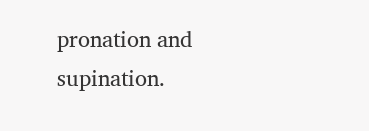pronation and supination.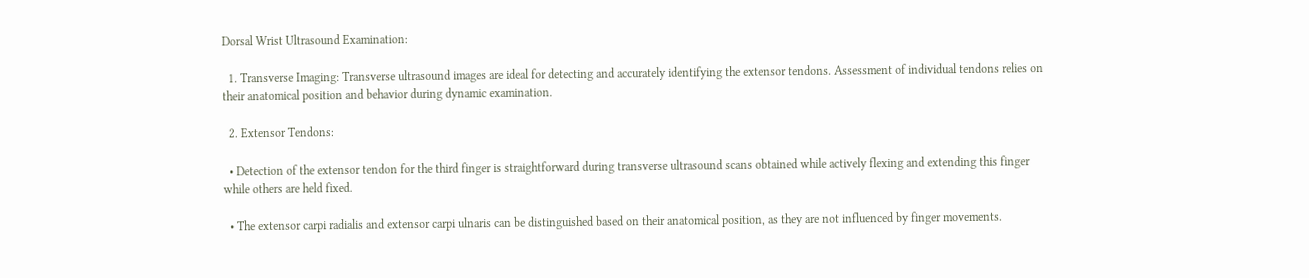Dorsal Wrist Ultrasound Examination:

  1. Transverse Imaging: Transverse ultrasound images are ideal for detecting and accurately identifying the extensor tendons. Assessment of individual tendons relies on their anatomical position and behavior during dynamic examination.

  2. Extensor Tendons:

  • Detection of the extensor tendon for the third finger is straightforward during transverse ultrasound scans obtained while actively flexing and extending this finger while others are held fixed.

  • The extensor carpi radialis and extensor carpi ulnaris can be distinguished based on their anatomical position, as they are not influenced by finger movements.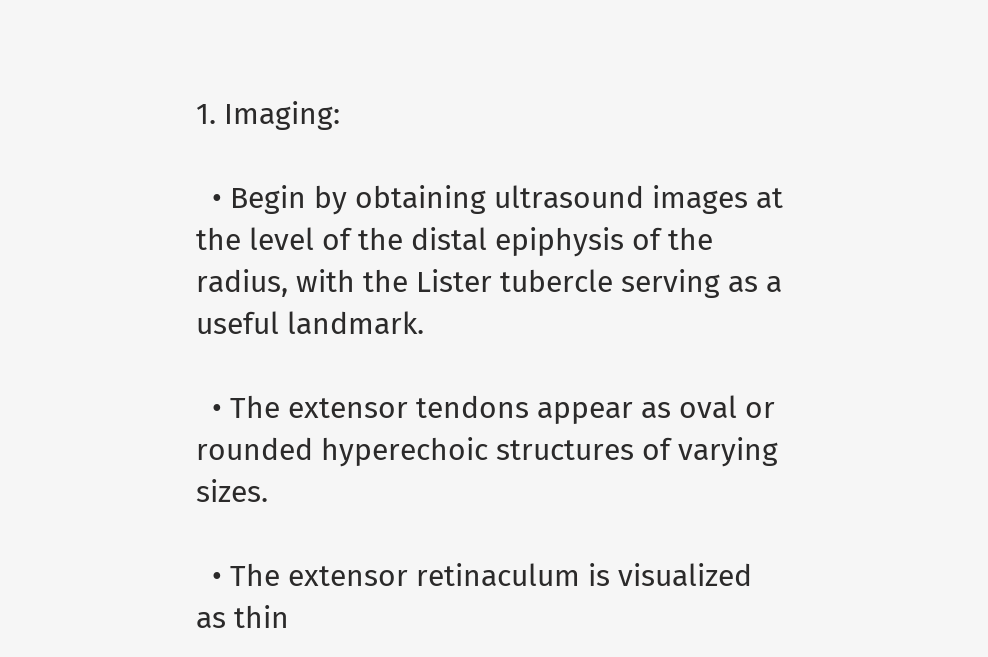1. Imaging:

  • Begin by obtaining ultrasound images at the level of the distal epiphysis of the radius, with the Lister tubercle serving as a useful landmark.

  • The extensor tendons appear as oval or rounded hyperechoic structures of varying sizes.

  • The extensor retinaculum is visualized as thin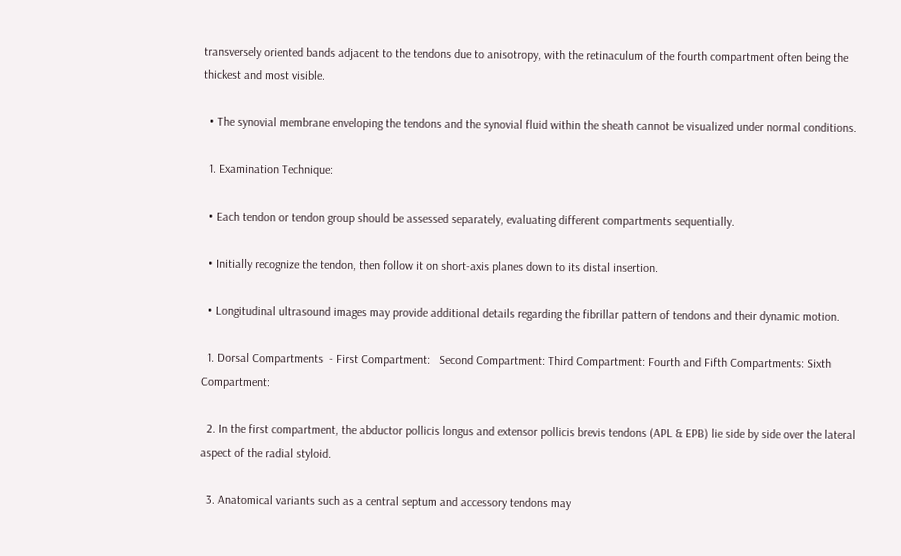transversely oriented bands adjacent to the tendons due to anisotropy, with the retinaculum of the fourth compartment often being the thickest and most visible.

  • The synovial membrane enveloping the tendons and the synovial fluid within the sheath cannot be visualized under normal conditions.

  1. Examination Technique:

  • Each tendon or tendon group should be assessed separately, evaluating different compartments sequentially.

  • Initially recognize the tendon, then follow it on short-axis planes down to its distal insertion.

  • Longitudinal ultrasound images may provide additional details regarding the fibrillar pattern of tendons and their dynamic motion.

  1. Dorsal Compartments  - First Compartment:   Second Compartment: Third Compartment: Fourth and Fifth Compartments: Sixth Compartment:

  2. In the first compartment, the abductor pollicis longus and extensor pollicis brevis tendons (APL & EPB) lie side by side over the lateral aspect of the radial styloid.

  3. Anatomical variants such as a central septum and accessory tendons may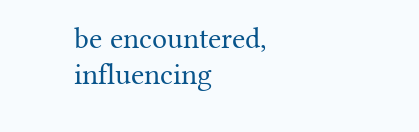be encountered, influencing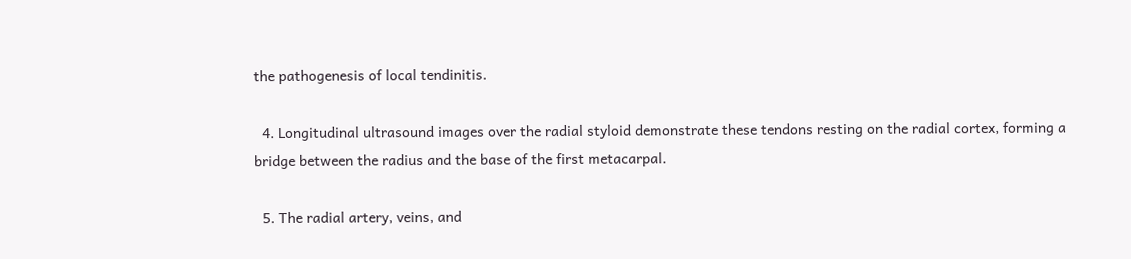the pathogenesis of local tendinitis.

  4. Longitudinal ultrasound images over the radial styloid demonstrate these tendons resting on the radial cortex, forming a bridge between the radius and the base of the first metacarpal.

  5. The radial artery, veins, and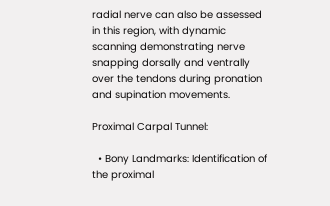radial nerve can also be assessed in this region, with dynamic scanning demonstrating nerve snapping dorsally and ventrally over the tendons during pronation and supination movements.

Proximal Carpal Tunnel:

  • Bony Landmarks: Identification of the proximal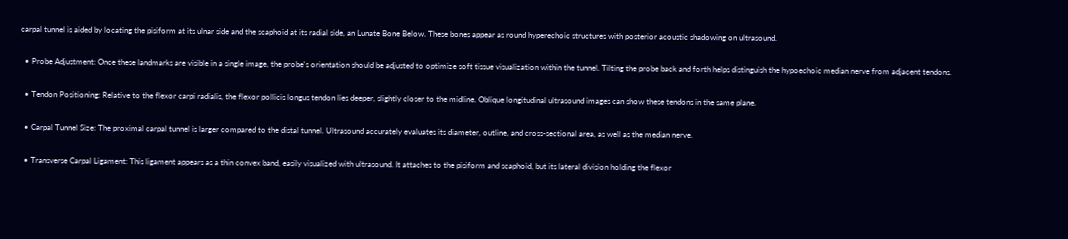carpal tunnel is aided by locating the pisiform at its ulnar side and the scaphoid at its radial side, an Lunate Bone Below. These bones appear as round hyperechoic structures with posterior acoustic shadowing on ultrasound.

  • Probe Adjustment: Once these landmarks are visible in a single image, the probe's orientation should be adjusted to optimize soft tissue visualization within the tunnel. Tilting the probe back and forth helps distinguish the hypoechoic median nerve from adjacent tendons.

  • Tendon Positioning: Relative to the flexor carpi radialis, the flexor pollicis longus tendon lies deeper, slightly closer to the midline. Oblique longitudinal ultrasound images can show these tendons in the same plane.

  • Carpal Tunnel Size: The proximal carpal tunnel is larger compared to the distal tunnel. Ultrasound accurately evaluates its diameter, outline, and cross-sectional area, as well as the median nerve.

  • Transverse Carpal Ligament: This ligament appears as a thin convex band, easily visualized with ultrasound. It attaches to the pisiform and scaphoid, but its lateral division holding the flexor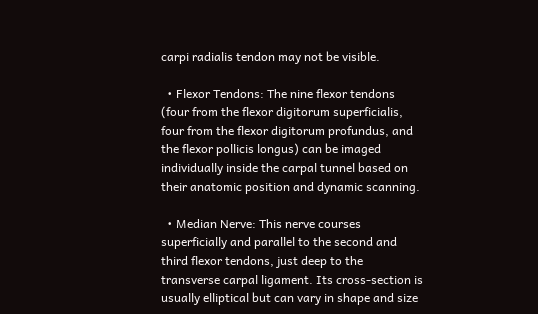carpi radialis tendon may not be visible.

  • Flexor Tendons: The nine flexor tendons (four from the flexor digitorum superficialis, four from the flexor digitorum profundus, and the flexor pollicis longus) can be imaged individually inside the carpal tunnel based on their anatomic position and dynamic scanning.

  • Median Nerve: This nerve courses superficially and parallel to the second and third flexor tendons, just deep to the transverse carpal ligament. Its cross-section is usually elliptical but can vary in shape and size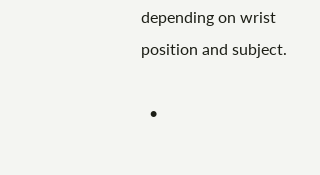depending on wrist position and subject.

  •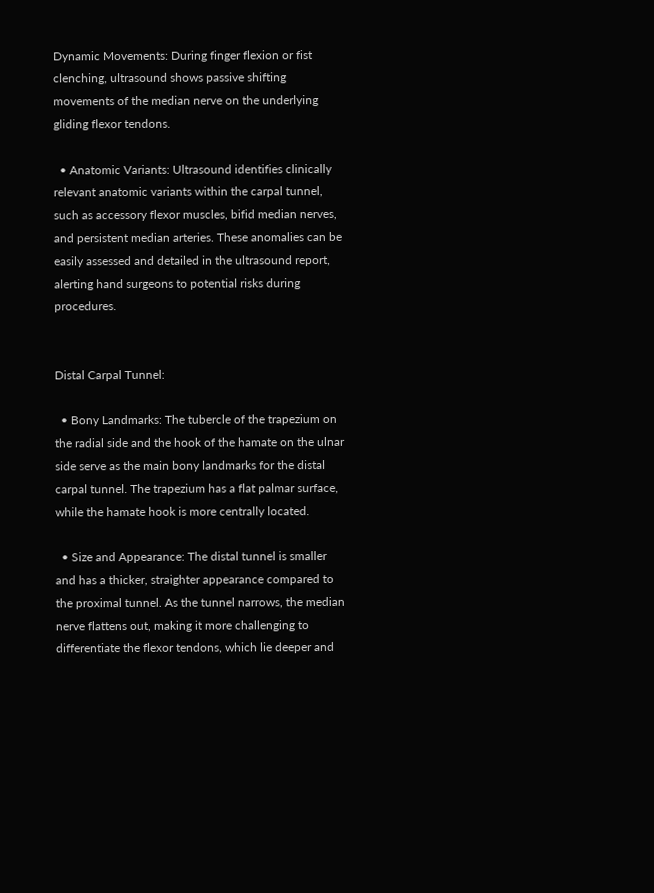Dynamic Movements: During finger flexion or fist clenching, ultrasound shows passive shifting movements of the median nerve on the underlying gliding flexor tendons.

  • Anatomic Variants: Ultrasound identifies clinically relevant anatomic variants within the carpal tunnel, such as accessory flexor muscles, bifid median nerves, and persistent median arteries. These anomalies can be easily assessed and detailed in the ultrasound report, alerting hand surgeons to potential risks during procedures.


Distal Carpal Tunnel:

  • Bony Landmarks: The tubercle of the trapezium on the radial side and the hook of the hamate on the ulnar side serve as the main bony landmarks for the distal carpal tunnel. The trapezium has a flat palmar surface, while the hamate hook is more centrally located.

  • Size and Appearance: The distal tunnel is smaller and has a thicker, straighter appearance compared to the proximal tunnel. As the tunnel narrows, the median nerve flattens out, making it more challenging to differentiate the flexor tendons, which lie deeper and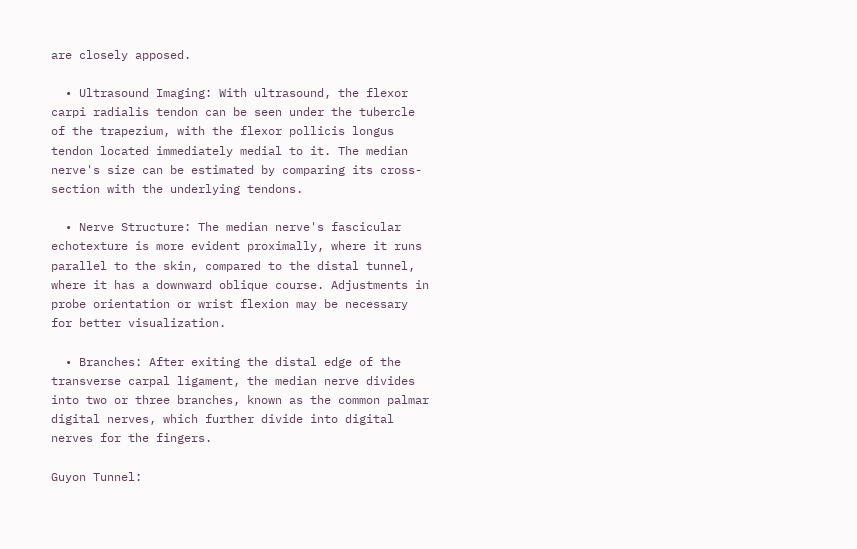are closely apposed.

  • Ultrasound Imaging: With ultrasound, the flexor carpi radialis tendon can be seen under the tubercle of the trapezium, with the flexor pollicis longus tendon located immediately medial to it. The median nerve's size can be estimated by comparing its cross-section with the underlying tendons.

  • Nerve Structure: The median nerve's fascicular echotexture is more evident proximally, where it runs parallel to the skin, compared to the distal tunnel, where it has a downward oblique course. Adjustments in probe orientation or wrist flexion may be necessary for better visualization.

  • Branches: After exiting the distal edge of the transverse carpal ligament, the median nerve divides into two or three branches, known as the common palmar digital nerves, which further divide into digital nerves for the fingers.

Guyon Tunnel: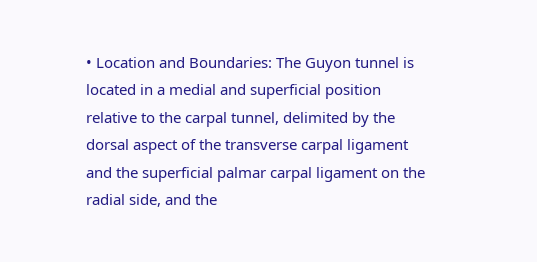• Location and Boundaries: The Guyon tunnel is located in a medial and superficial position relative to the carpal tunnel, delimited by the dorsal aspect of the transverse carpal ligament and the superficial palmar carpal ligament on the radial side, and the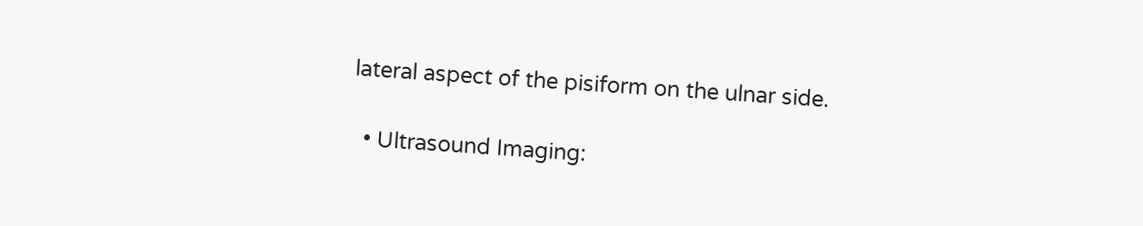lateral aspect of the pisiform on the ulnar side.

  • Ultrasound Imaging: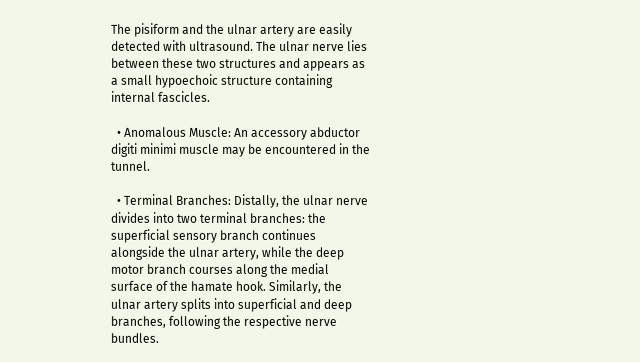The pisiform and the ulnar artery are easily detected with ultrasound. The ulnar nerve lies between these two structures and appears as a small hypoechoic structure containing internal fascicles.

  • Anomalous Muscle: An accessory abductor digiti minimi muscle may be encountered in the tunnel.

  • Terminal Branches: Distally, the ulnar nerve divides into two terminal branches: the superficial sensory branch continues alongside the ulnar artery, while the deep motor branch courses along the medial surface of the hamate hook. Similarly, the ulnar artery splits into superficial and deep branches, following the respective nerve bundles.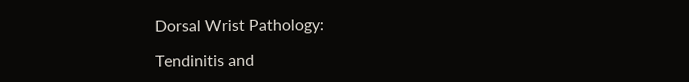Dorsal Wrist Pathology:

Tendinitis and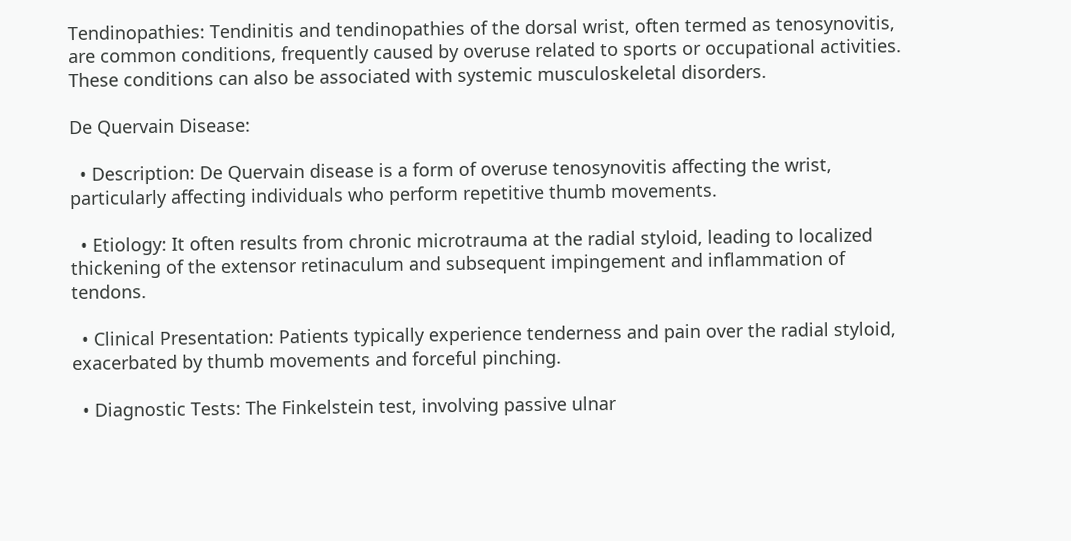Tendinopathies: Tendinitis and tendinopathies of the dorsal wrist, often termed as tenosynovitis, are common conditions, frequently caused by overuse related to sports or occupational activities. These conditions can also be associated with systemic musculoskeletal disorders.

De Quervain Disease:

  • Description: De Quervain disease is a form of overuse tenosynovitis affecting the wrist, particularly affecting individuals who perform repetitive thumb movements.

  • Etiology: It often results from chronic microtrauma at the radial styloid, leading to localized thickening of the extensor retinaculum and subsequent impingement and inflammation of tendons.

  • Clinical Presentation: Patients typically experience tenderness and pain over the radial styloid, exacerbated by thumb movements and forceful pinching.

  • Diagnostic Tests: The Finkelstein test, involving passive ulnar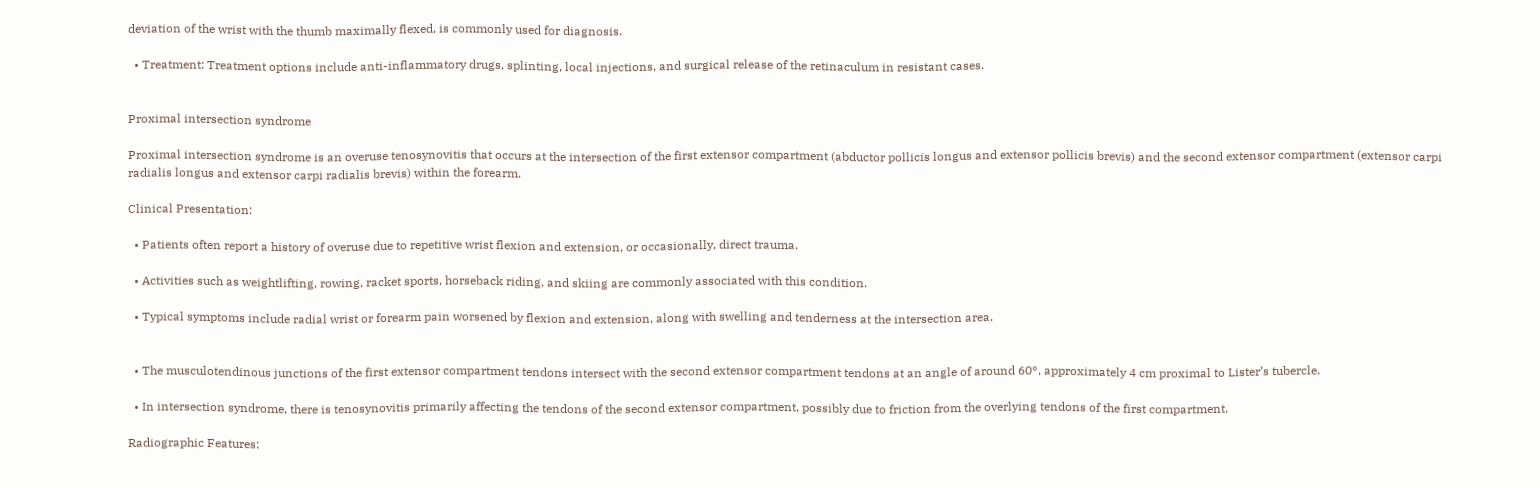deviation of the wrist with the thumb maximally flexed, is commonly used for diagnosis.

  • Treatment: Treatment options include anti-inflammatory drugs, splinting, local injections, and surgical release of the retinaculum in resistant cases.


Proximal intersection syndrome

Proximal intersection syndrome is an overuse tenosynovitis that occurs at the intersection of the first extensor compartment (abductor pollicis longus and extensor pollicis brevis) and the second extensor compartment (extensor carpi radialis longus and extensor carpi radialis brevis) within the forearm.

Clinical Presentation:

  • Patients often report a history of overuse due to repetitive wrist flexion and extension, or occasionally, direct trauma.

  • Activities such as weightlifting, rowing, racket sports, horseback riding, and skiing are commonly associated with this condition.

  • Typical symptoms include radial wrist or forearm pain worsened by flexion and extension, along with swelling and tenderness at the intersection area.


  • The musculotendinous junctions of the first extensor compartment tendons intersect with the second extensor compartment tendons at an angle of around 60°, approximately 4 cm proximal to Lister’s tubercle.

  • In intersection syndrome, there is tenosynovitis primarily affecting the tendons of the second extensor compartment, possibly due to friction from the overlying tendons of the first compartment.

Radiographic Features: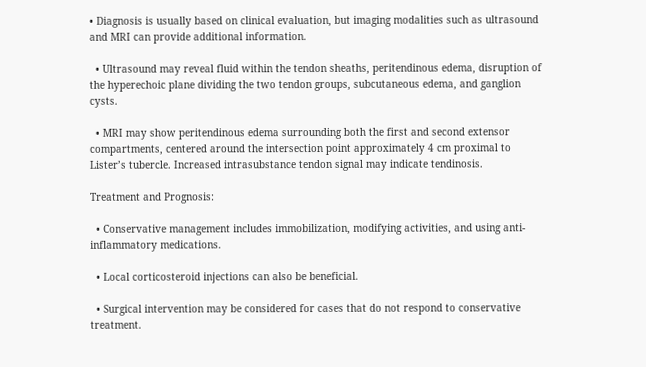• Diagnosis is usually based on clinical evaluation, but imaging modalities such as ultrasound and MRI can provide additional information.

  • Ultrasound may reveal fluid within the tendon sheaths, peritendinous edema, disruption of the hyperechoic plane dividing the two tendon groups, subcutaneous edema, and ganglion cysts.

  • MRI may show peritendinous edema surrounding both the first and second extensor compartments, centered around the intersection point approximately 4 cm proximal to Lister’s tubercle. Increased intrasubstance tendon signal may indicate tendinosis.

Treatment and Prognosis:

  • Conservative management includes immobilization, modifying activities, and using anti-inflammatory medications.

  • Local corticosteroid injections can also be beneficial.

  • Surgical intervention may be considered for cases that do not respond to conservative treatment.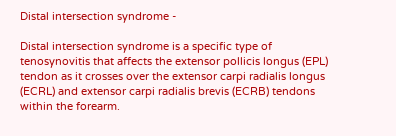Distal intersection syndrome -

Distal intersection syndrome is a specific type of tenosynovitis that affects the extensor pollicis longus (EPL) tendon as it crosses over the extensor carpi radialis longus (ECRL) and extensor carpi radialis brevis (ECRB) tendons within the forearm.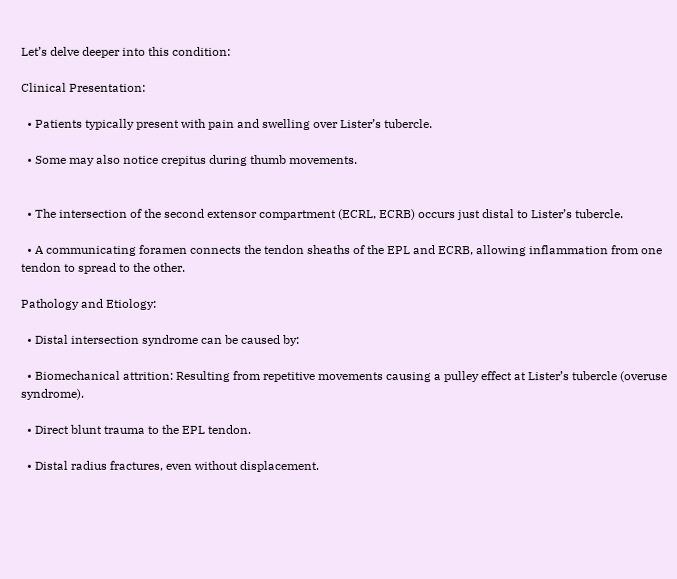Let’s delve deeper into this condition:

Clinical Presentation:

  • Patients typically present with pain and swelling over Lister’s tubercle.

  • Some may also notice crepitus during thumb movements.


  • The intersection of the second extensor compartment (ECRL, ECRB) occurs just distal to Lister’s tubercle.

  • A communicating foramen connects the tendon sheaths of the EPL and ECRB, allowing inflammation from one tendon to spread to the other.

Pathology and Etiology:

  • Distal intersection syndrome can be caused by:

  • Biomechanical attrition: Resulting from repetitive movements causing a pulley effect at Lister’s tubercle (overuse syndrome).

  • Direct blunt trauma to the EPL tendon.

  • Distal radius fractures, even without displacement.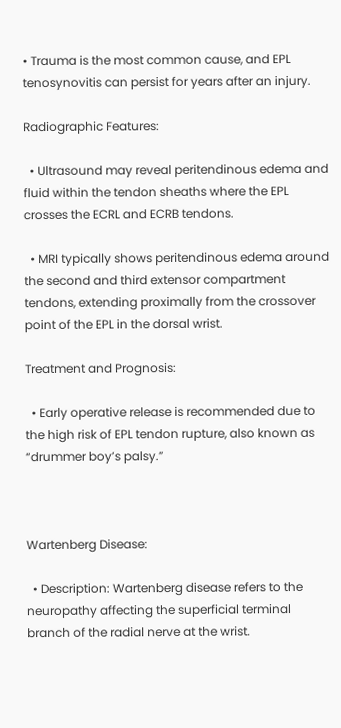• Trauma is the most common cause, and EPL tenosynovitis can persist for years after an injury.

Radiographic Features:

  • Ultrasound may reveal peritendinous edema and fluid within the tendon sheaths where the EPL crosses the ECRL and ECRB tendons.

  • MRI typically shows peritendinous edema around the second and third extensor compartment tendons, extending proximally from the crossover point of the EPL in the dorsal wrist.

Treatment and Prognosis:

  • Early operative release is recommended due to the high risk of EPL tendon rupture, also known as “drummer boy’s palsy.”



Wartenberg Disease:

  • Description: Wartenberg disease refers to the neuropathy affecting the superficial terminal branch of the radial nerve at the wrist.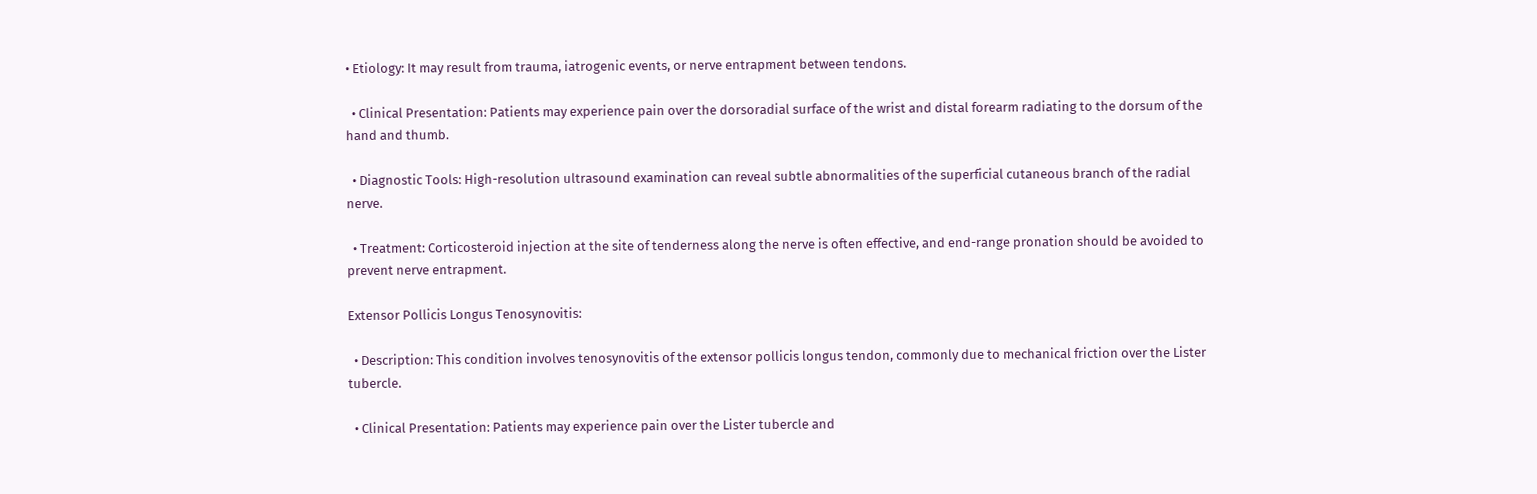• Etiology: It may result from trauma, iatrogenic events, or nerve entrapment between tendons.

  • Clinical Presentation: Patients may experience pain over the dorsoradial surface of the wrist and distal forearm radiating to the dorsum of the hand and thumb.

  • Diagnostic Tools: High-resolution ultrasound examination can reveal subtle abnormalities of the superficial cutaneous branch of the radial nerve.

  • Treatment: Corticosteroid injection at the site of tenderness along the nerve is often effective, and end-range pronation should be avoided to prevent nerve entrapment.

Extensor Pollicis Longus Tenosynovitis:

  • Description: This condition involves tenosynovitis of the extensor pollicis longus tendon, commonly due to mechanical friction over the Lister tubercle.

  • Clinical Presentation: Patients may experience pain over the Lister tubercle and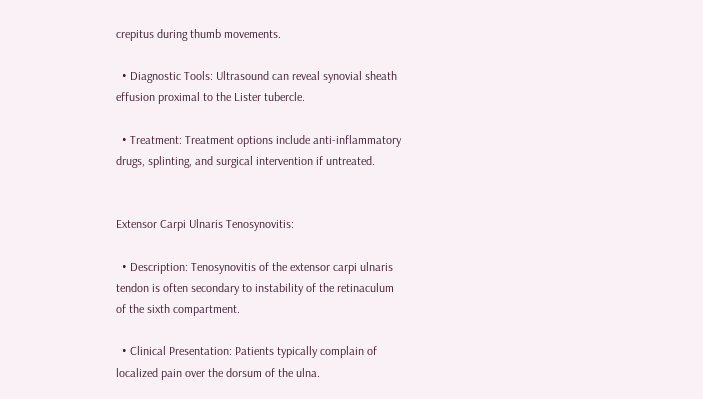crepitus during thumb movements.

  • Diagnostic Tools: Ultrasound can reveal synovial sheath effusion proximal to the Lister tubercle.

  • Treatment: Treatment options include anti-inflammatory drugs, splinting, and surgical intervention if untreated.


Extensor Carpi Ulnaris Tenosynovitis:

  • Description: Tenosynovitis of the extensor carpi ulnaris tendon is often secondary to instability of the retinaculum of the sixth compartment.

  • Clinical Presentation: Patients typically complain of localized pain over the dorsum of the ulna.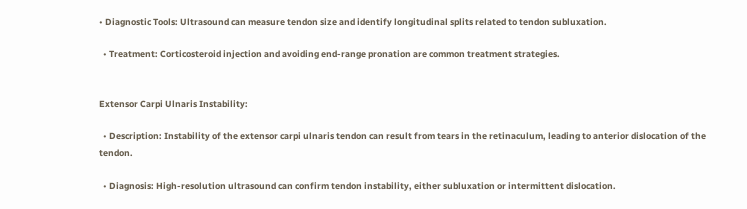• Diagnostic Tools: Ultrasound can measure tendon size and identify longitudinal splits related to tendon subluxation.

  • Treatment: Corticosteroid injection and avoiding end-range pronation are common treatment strategies.


Extensor Carpi Ulnaris Instability:

  • Description: Instability of the extensor carpi ulnaris tendon can result from tears in the retinaculum, leading to anterior dislocation of the tendon.

  • Diagnosis: High-resolution ultrasound can confirm tendon instability, either subluxation or intermittent dislocation.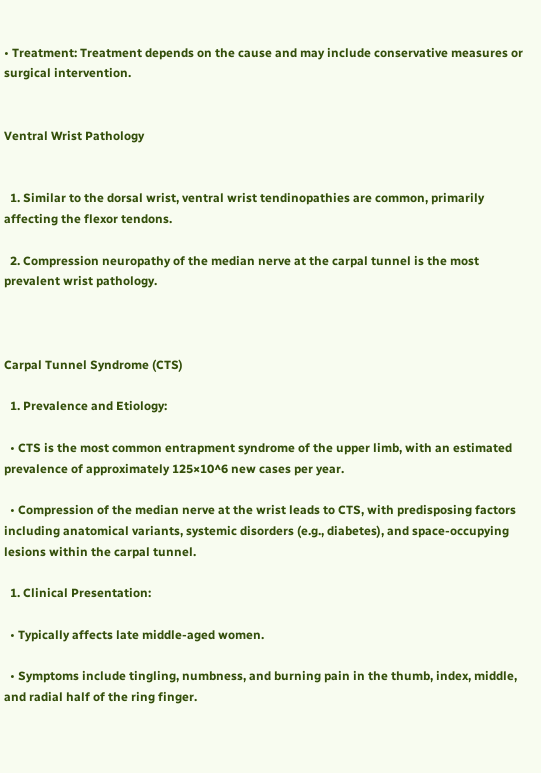• Treatment: Treatment depends on the cause and may include conservative measures or surgical intervention.


Ventral Wrist Pathology


  1. Similar to the dorsal wrist, ventral wrist tendinopathies are common, primarily affecting the flexor tendons.

  2. Compression neuropathy of the median nerve at the carpal tunnel is the most prevalent wrist pathology.



Carpal Tunnel Syndrome (CTS)

  1. Prevalence and Etiology:

  • CTS is the most common entrapment syndrome of the upper limb, with an estimated prevalence of approximately 125×10^6 new cases per year.

  • Compression of the median nerve at the wrist leads to CTS, with predisposing factors including anatomical variants, systemic disorders (e.g., diabetes), and space-occupying lesions within the carpal tunnel.

  1. Clinical Presentation:

  • Typically affects late middle-aged women.

  • Symptoms include tingling, numbness, and burning pain in the thumb, index, middle, and radial half of the ring finger.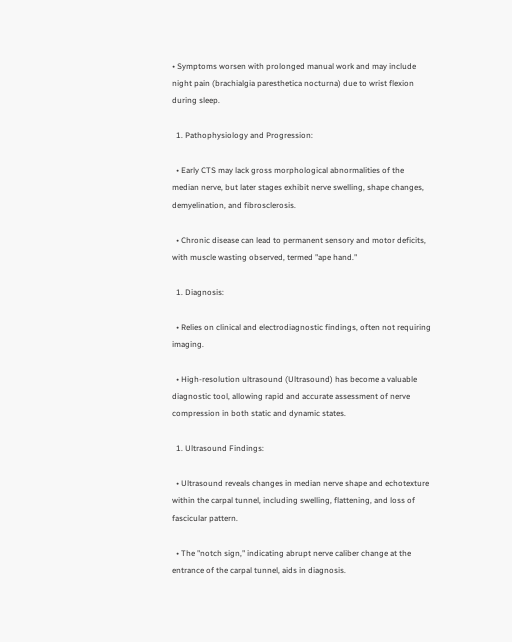• Symptoms worsen with prolonged manual work and may include night pain (brachialgia paresthetica nocturna) due to wrist flexion during sleep.

  1. Pathophysiology and Progression:

  • Early CTS may lack gross morphological abnormalities of the median nerve, but later stages exhibit nerve swelling, shape changes, demyelination, and fibrosclerosis.

  • Chronic disease can lead to permanent sensory and motor deficits, with muscle wasting observed, termed "ape hand."

  1. Diagnosis:

  • Relies on clinical and electrodiagnostic findings, often not requiring imaging.

  • High-resolution ultrasound (Ultrasound) has become a valuable diagnostic tool, allowing rapid and accurate assessment of nerve compression in both static and dynamic states.

  1. Ultrasound Findings:

  • Ultrasound reveals changes in median nerve shape and echotexture within the carpal tunnel, including swelling, flattening, and loss of fascicular pattern.

  • The "notch sign," indicating abrupt nerve caliber change at the entrance of the carpal tunnel, aids in diagnosis.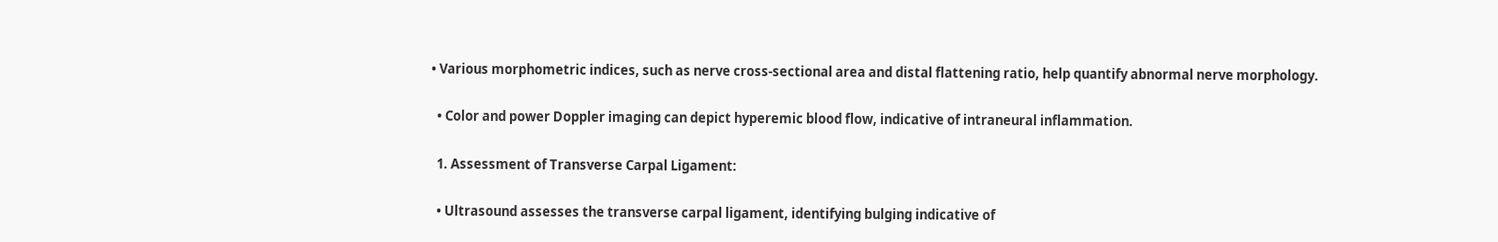• Various morphometric indices, such as nerve cross-sectional area and distal flattening ratio, help quantify abnormal nerve morphology.

  • Color and power Doppler imaging can depict hyperemic blood flow, indicative of intraneural inflammation.

  1. Assessment of Transverse Carpal Ligament:

  • Ultrasound assesses the transverse carpal ligament, identifying bulging indicative of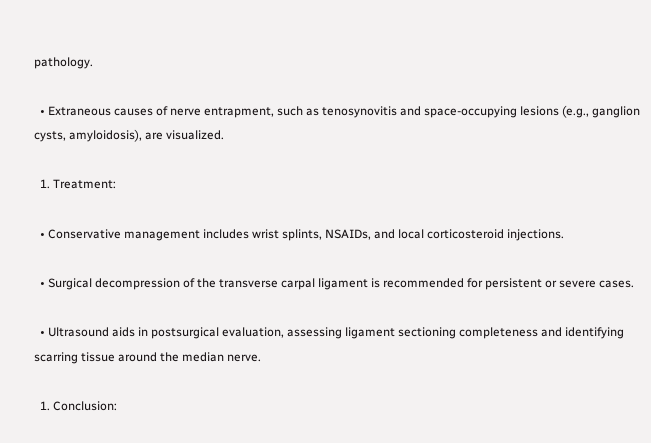pathology.

  • Extraneous causes of nerve entrapment, such as tenosynovitis and space-occupying lesions (e.g., ganglion cysts, amyloidosis), are visualized.

  1. Treatment:

  • Conservative management includes wrist splints, NSAIDs, and local corticosteroid injections.

  • Surgical decompression of the transverse carpal ligament is recommended for persistent or severe cases.

  • Ultrasound aids in postsurgical evaluation, assessing ligament sectioning completeness and identifying scarring tissue around the median nerve.

  1. Conclusion: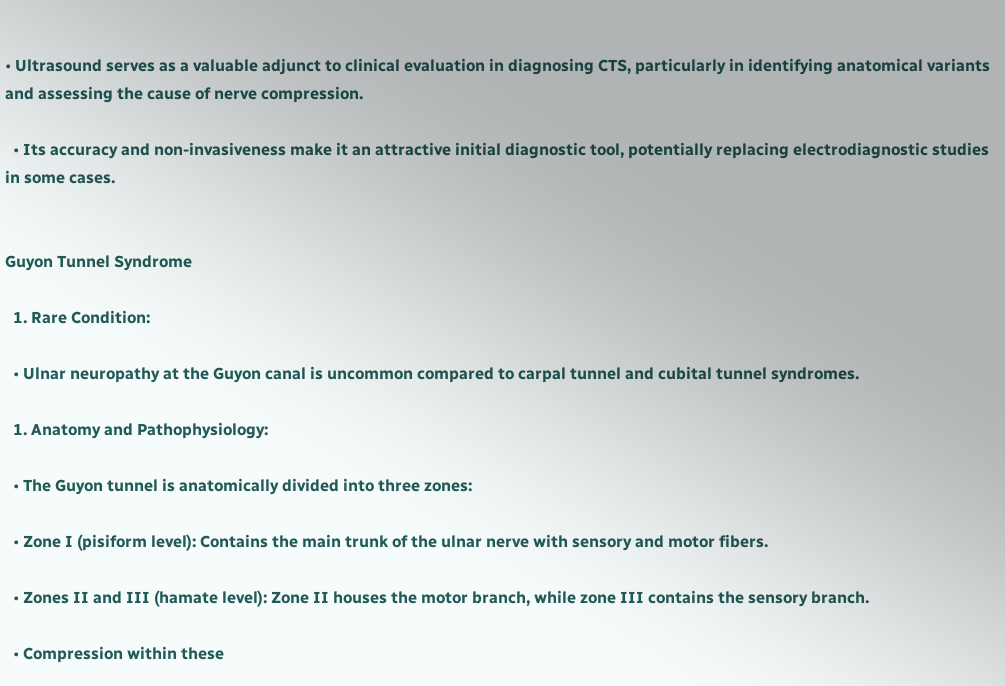• Ultrasound serves as a valuable adjunct to clinical evaluation in diagnosing CTS, particularly in identifying anatomical variants and assessing the cause of nerve compression.

  • Its accuracy and non-invasiveness make it an attractive initial diagnostic tool, potentially replacing electrodiagnostic studies in some cases.


Guyon Tunnel Syndrome

  1. Rare Condition:

  • Ulnar neuropathy at the Guyon canal is uncommon compared to carpal tunnel and cubital tunnel syndromes.

  1. Anatomy and Pathophysiology:

  • The Guyon tunnel is anatomically divided into three zones:

  • Zone I (pisiform level): Contains the main trunk of the ulnar nerve with sensory and motor fibers.

  • Zones II and III (hamate level): Zone II houses the motor branch, while zone III contains the sensory branch.

  • Compression within these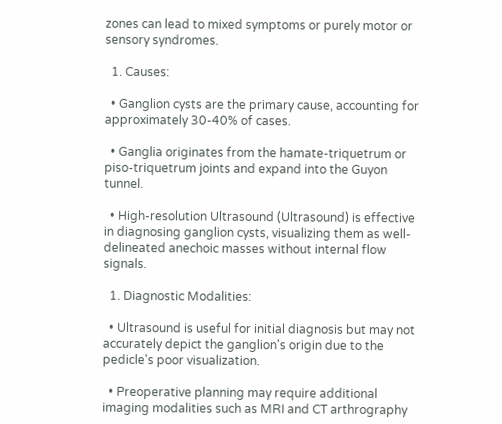zones can lead to mixed symptoms or purely motor or sensory syndromes.

  1. Causes:

  • Ganglion cysts are the primary cause, accounting for approximately 30-40% of cases.

  • Ganglia originates from the hamate-triquetrum or piso-triquetrum joints and expand into the Guyon tunnel.

  • High-resolution Ultrasound (Ultrasound) is effective in diagnosing ganglion cysts, visualizing them as well-delineated anechoic masses without internal flow signals.

  1. Diagnostic Modalities:

  • Ultrasound is useful for initial diagnosis but may not accurately depict the ganglion's origin due to the pedicle's poor visualization.

  • Preoperative planning may require additional imaging modalities such as MRI and CT arthrography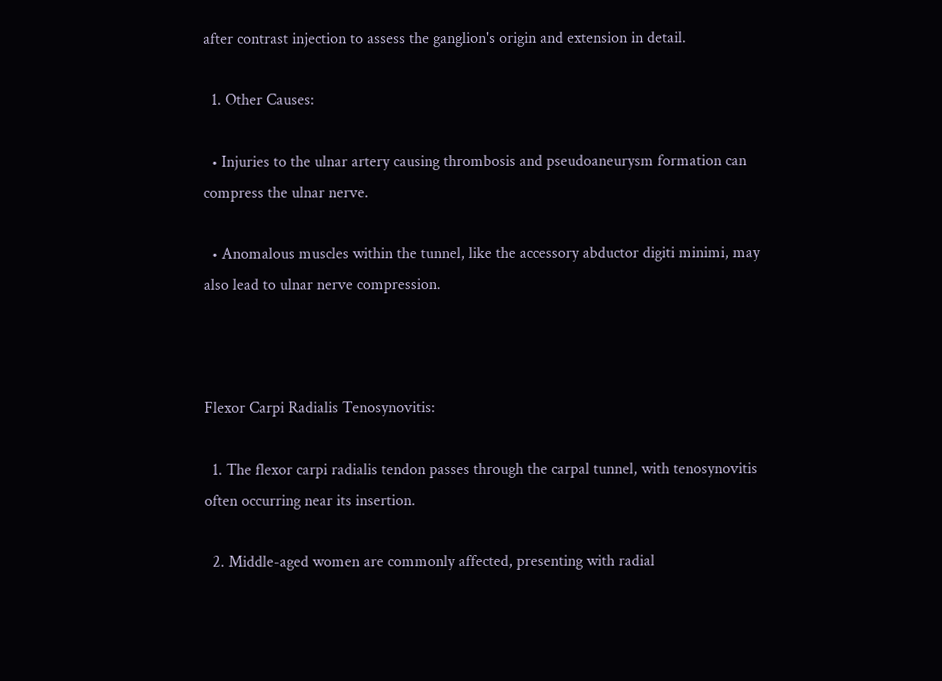after contrast injection to assess the ganglion's origin and extension in detail.

  1. Other Causes:

  • Injuries to the ulnar artery causing thrombosis and pseudoaneurysm formation can compress the ulnar nerve.

  • Anomalous muscles within the tunnel, like the accessory abductor digiti minimi, may also lead to ulnar nerve compression.



Flexor Carpi Radialis Tenosynovitis:

  1. The flexor carpi radialis tendon passes through the carpal tunnel, with tenosynovitis often occurring near its insertion.

  2. Middle-aged women are commonly affected, presenting with radial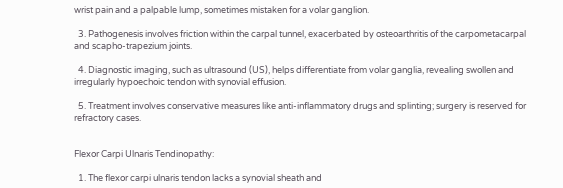wrist pain and a palpable lump, sometimes mistaken for a volar ganglion.

  3. Pathogenesis involves friction within the carpal tunnel, exacerbated by osteoarthritis of the carpometacarpal and scapho-trapezium joints.

  4. Diagnostic imaging, such as ultrasound (US), helps differentiate from volar ganglia, revealing swollen and irregularly hypoechoic tendon with synovial effusion.

  5. Treatment involves conservative measures like anti-inflammatory drugs and splinting; surgery is reserved for refractory cases.


Flexor Carpi Ulnaris Tendinopathy:

  1. The flexor carpi ulnaris tendon lacks a synovial sheath and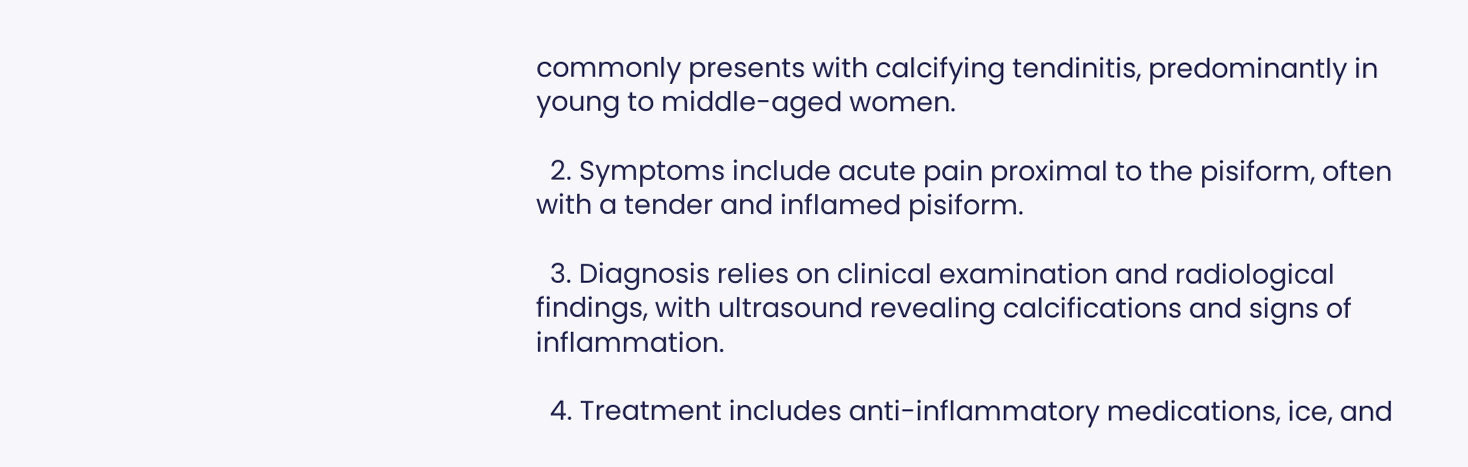commonly presents with calcifying tendinitis, predominantly in young to middle-aged women.

  2. Symptoms include acute pain proximal to the pisiform, often with a tender and inflamed pisiform.

  3. Diagnosis relies on clinical examination and radiological findings, with ultrasound revealing calcifications and signs of inflammation.

  4. Treatment includes anti-inflammatory medications, ice, and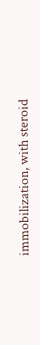immobilization, with steroid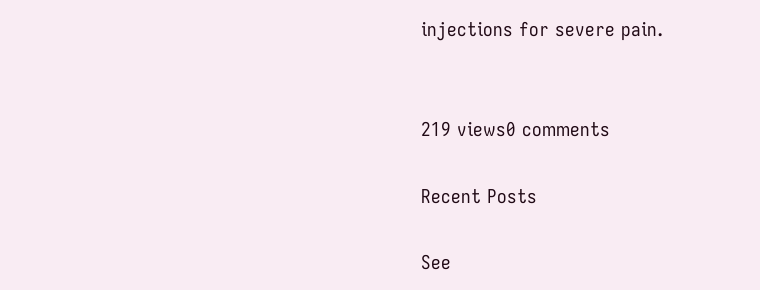injections for severe pain.


219 views0 comments

Recent Posts

See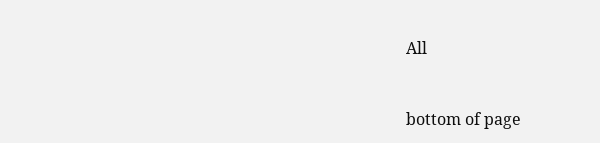All


bottom of page